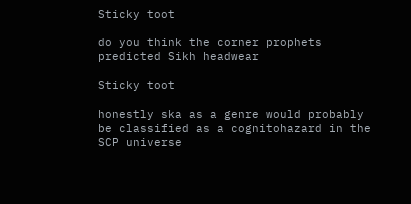Sticky toot

do you think the corner prophets predicted Sikh headwear

Sticky toot

honestly ska as a genre would probably be classified as a cognitohazard in the SCP universe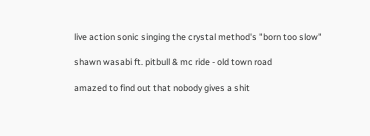live action sonic singing the crystal method's "born too slow"

shawn wasabi ft. pitbull & mc ride - old town road

amazed to find out that nobody gives a shit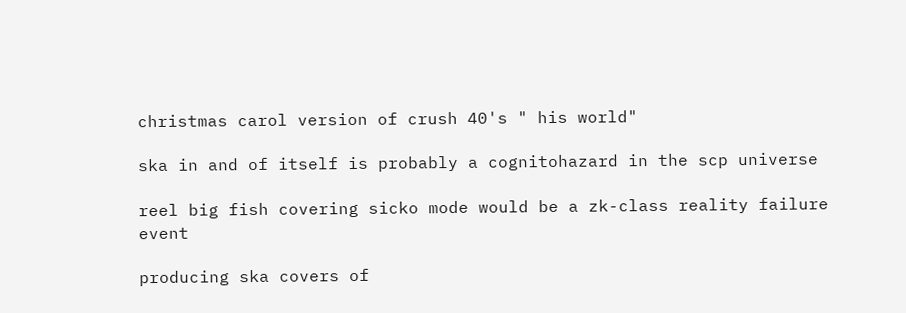christmas carol version of crush 40's " his world"

ska in and of itself is probably a cognitohazard in the scp universe

reel big fish covering sicko mode would be a zk-class reality failure event

producing ska covers of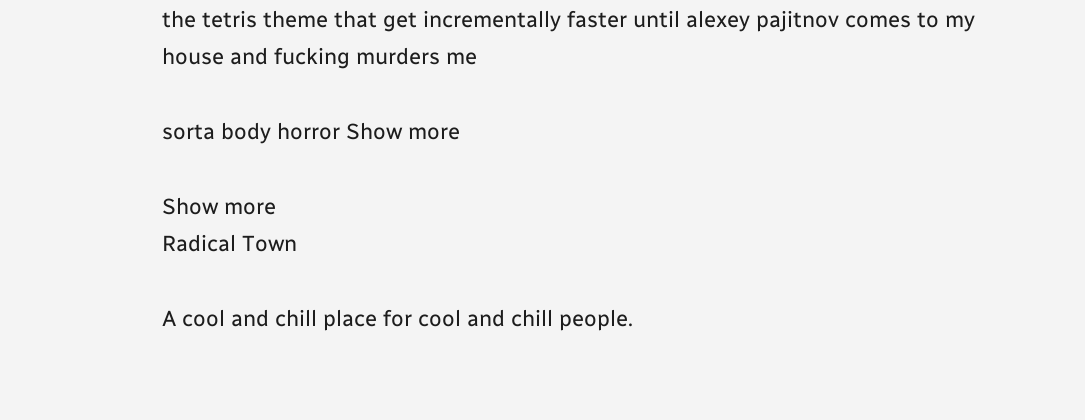the tetris theme that get incrementally faster until alexey pajitnov comes to my house and fucking murders me

sorta body horror Show more

Show more
Radical Town

A cool and chill place for cool and chill people.